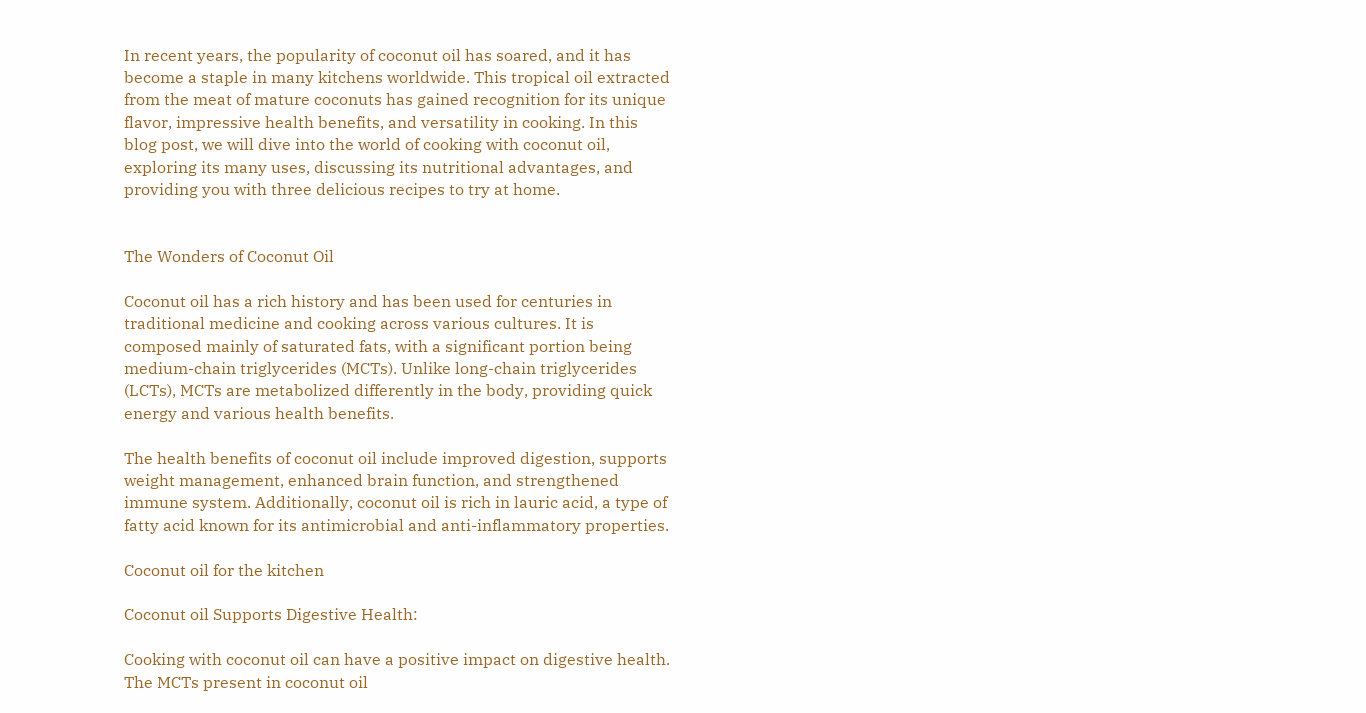In recent years, the popularity of coconut oil has soared, and it has become a staple in many kitchens worldwide. This tropical oil extracted from the meat of mature coconuts has gained recognition for its unique flavor, impressive health benefits, and versatility in cooking. In this blog post, we will dive into the world of cooking with coconut oil, exploring its many uses, discussing its nutritional advantages, and providing you with three delicious recipes to try at home.


The Wonders of Coconut Oil

Coconut oil has a rich history and has been used for centuries in traditional medicine and cooking across various cultures. It is composed mainly of saturated fats, with a significant portion being medium-chain triglycerides (MCTs). Unlike long-chain triglycerides (LCTs), MCTs are metabolized differently in the body, providing quick energy and various health benefits.

The health benefits of coconut oil include improved digestion, supports weight management, enhanced brain function, and strengthened immune system. Additionally, coconut oil is rich in lauric acid, a type of fatty acid known for its antimicrobial and anti-inflammatory properties.

Coconut oil for the kitchen

Coconut oil Supports Digestive Health:

Cooking with coconut oil can have a positive impact on digestive health. The MCTs present in coconut oil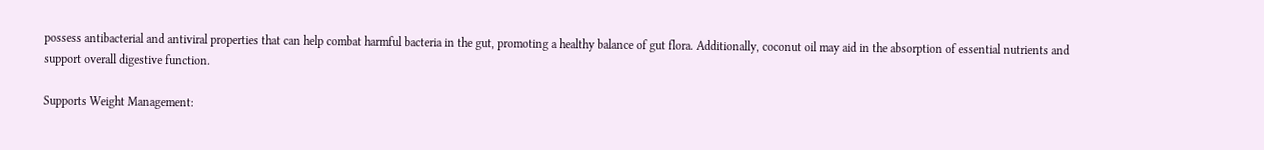possess antibacterial and antiviral properties that can help combat harmful bacteria in the gut, promoting a healthy balance of gut flora. Additionally, coconut oil may aid in the absorption of essential nutrients and support overall digestive function.

Supports Weight Management: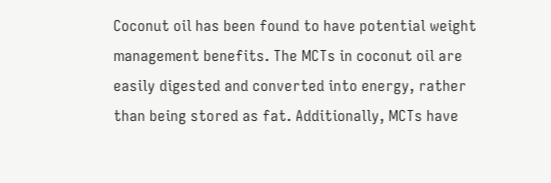Coconut oil has been found to have potential weight management benefits. The MCTs in coconut oil are easily digested and converted into energy, rather than being stored as fat. Additionally, MCTs have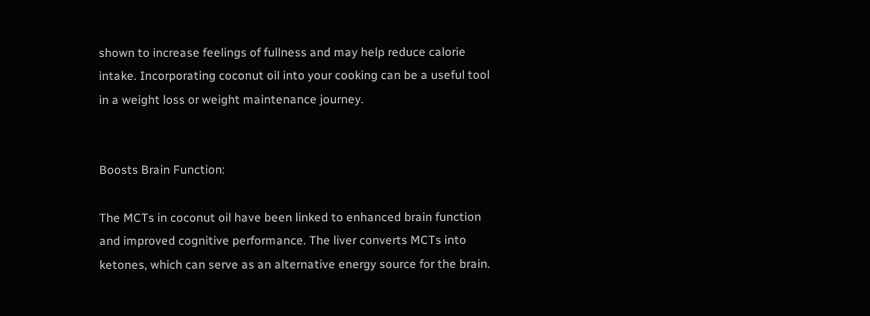shown to increase feelings of fullness and may help reduce calorie intake. Incorporating coconut oil into your cooking can be a useful tool in a weight loss or weight maintenance journey.


Boosts Brain Function:

The MCTs in coconut oil have been linked to enhanced brain function and improved cognitive performance. The liver converts MCTs into ketones, which can serve as an alternative energy source for the brain.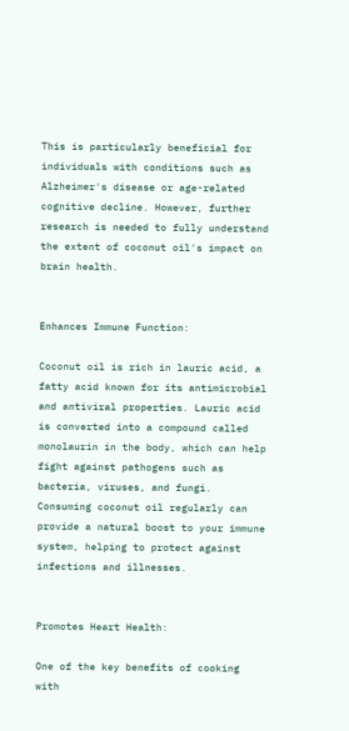This is particularly beneficial for individuals with conditions such as Alzheimer's disease or age-related cognitive decline. However, further research is needed to fully understand the extent of coconut oil's impact on brain health.


Enhances Immune Function:

Coconut oil is rich in lauric acid, a fatty acid known for its antimicrobial and antiviral properties. Lauric acid is converted into a compound called monolaurin in the body, which can help fight against pathogens such as bacteria, viruses, and fungi. Consuming coconut oil regularly can provide a natural boost to your immune system, helping to protect against infections and illnesses.


Promotes Heart Health:

One of the key benefits of cooking with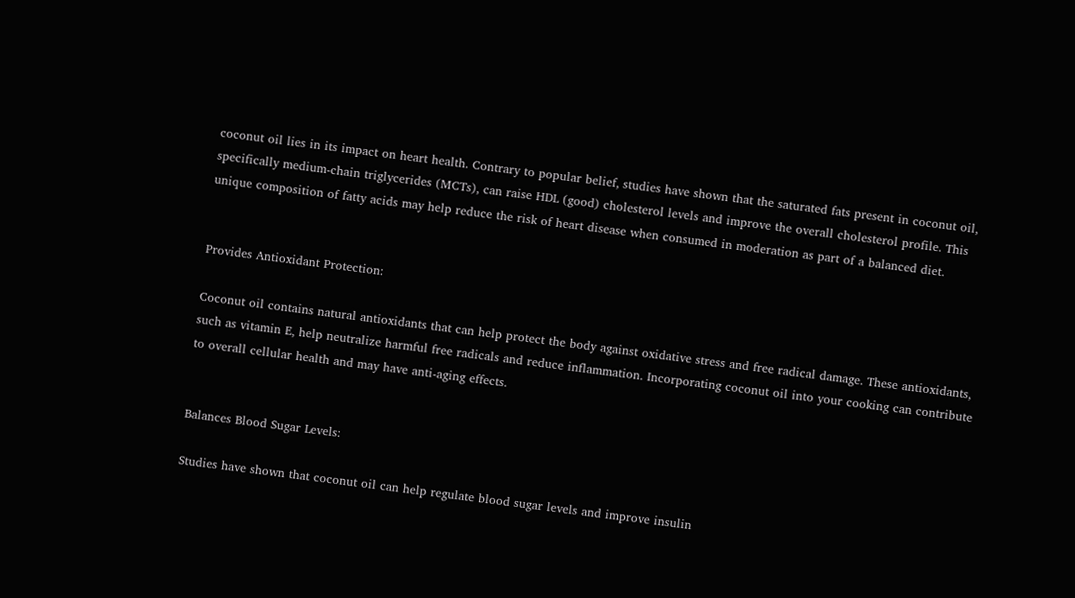coconut oil lies in its impact on heart health. Contrary to popular belief, studies have shown that the saturated fats present in coconut oil, specifically medium-chain triglycerides (MCTs), can raise HDL (good) cholesterol levels and improve the overall cholesterol profile. This unique composition of fatty acids may help reduce the risk of heart disease when consumed in moderation as part of a balanced diet.


Provides Antioxidant Protection:

Coconut oil contains natural antioxidants that can help protect the body against oxidative stress and free radical damage. These antioxidants, such as vitamin E, help neutralize harmful free radicals and reduce inflammation. Incorporating coconut oil into your cooking can contribute to overall cellular health and may have anti-aging effects.


Balances Blood Sugar Levels:

Studies have shown that coconut oil can help regulate blood sugar levels and improve insulin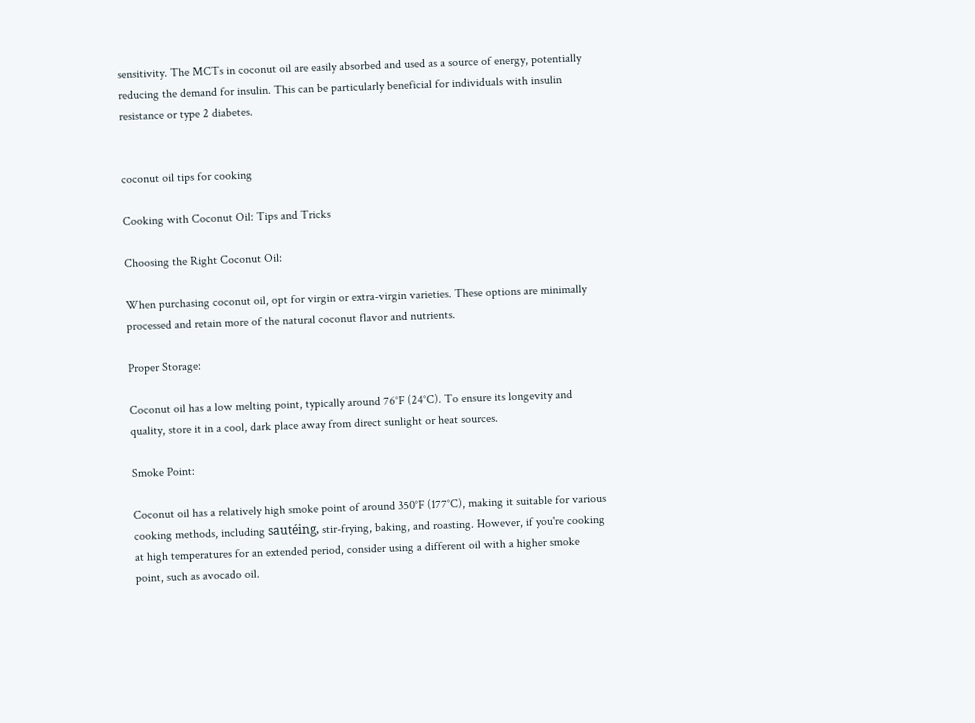sensitivity. The MCTs in coconut oil are easily absorbed and used as a source of energy, potentially reducing the demand for insulin. This can be particularly beneficial for individuals with insulin resistance or type 2 diabetes.


coconut oil tips for cooking

Cooking with Coconut Oil: Tips and Tricks

Choosing the Right Coconut Oil:

When purchasing coconut oil, opt for virgin or extra-virgin varieties. These options are minimally processed and retain more of the natural coconut flavor and nutrients.

Proper Storage:

Coconut oil has a low melting point, typically around 76°F (24°C). To ensure its longevity and quality, store it in a cool, dark place away from direct sunlight or heat sources.

Smoke Point:

Coconut oil has a relatively high smoke point of around 350°F (177°C), making it suitable for various cooking methods, including sautéing, stir-frying, baking, and roasting. However, if you're cooking at high temperatures for an extended period, consider using a different oil with a higher smoke point, such as avocado oil.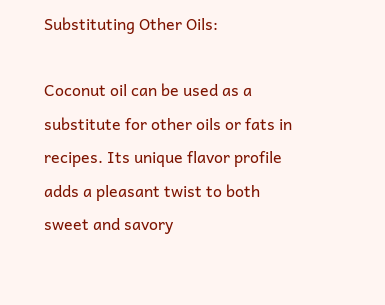Substituting Other Oils:

Coconut oil can be used as a substitute for other oils or fats in recipes. Its unique flavor profile adds a pleasant twist to both sweet and savory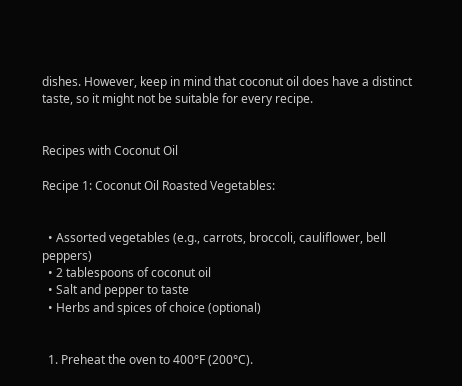dishes. However, keep in mind that coconut oil does have a distinct taste, so it might not be suitable for every recipe.


Recipes with Coconut Oil

Recipe 1: Coconut Oil Roasted Vegetables:


  • Assorted vegetables (e.g., carrots, broccoli, cauliflower, bell peppers)
  • 2 tablespoons of coconut oil
  • Salt and pepper to taste
  • Herbs and spices of choice (optional)


  1. Preheat the oven to 400°F (200°C).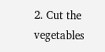2. Cut the vegetables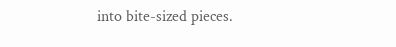into bite-sized pieces.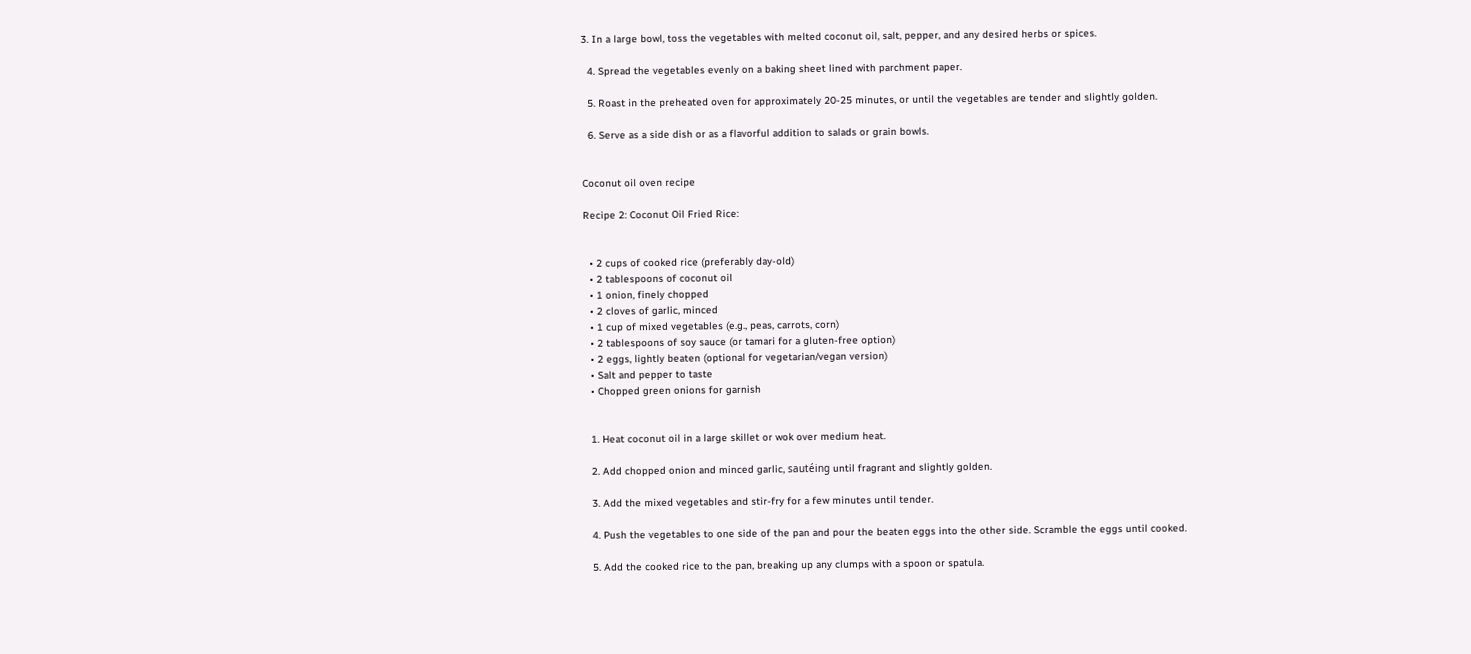3. In a large bowl, toss the vegetables with melted coconut oil, salt, pepper, and any desired herbs or spices.

  4. Spread the vegetables evenly on a baking sheet lined with parchment paper.

  5. Roast in the preheated oven for approximately 20-25 minutes, or until the vegetables are tender and slightly golden.

  6. Serve as a side dish or as a flavorful addition to salads or grain bowls.


Coconut oil oven recipe

Recipe 2: Coconut Oil Fried Rice:


  • 2 cups of cooked rice (preferably day-old)
  • 2 tablespoons of coconut oil
  • 1 onion, finely chopped
  • 2 cloves of garlic, minced
  • 1 cup of mixed vegetables (e.g., peas, carrots, corn)
  • 2 tablespoons of soy sauce (or tamari for a gluten-free option)
  • 2 eggs, lightly beaten (optional for vegetarian/vegan version)
  • Salt and pepper to taste
  • Chopped green onions for garnish


  1. Heat coconut oil in a large skillet or wok over medium heat.

  2. Add chopped onion and minced garlic, sautéing until fragrant and slightly golden.

  3. Add the mixed vegetables and stir-fry for a few minutes until tender.

  4. Push the vegetables to one side of the pan and pour the beaten eggs into the other side. Scramble the eggs until cooked.

  5. Add the cooked rice to the pan, breaking up any clumps with a spoon or spatula.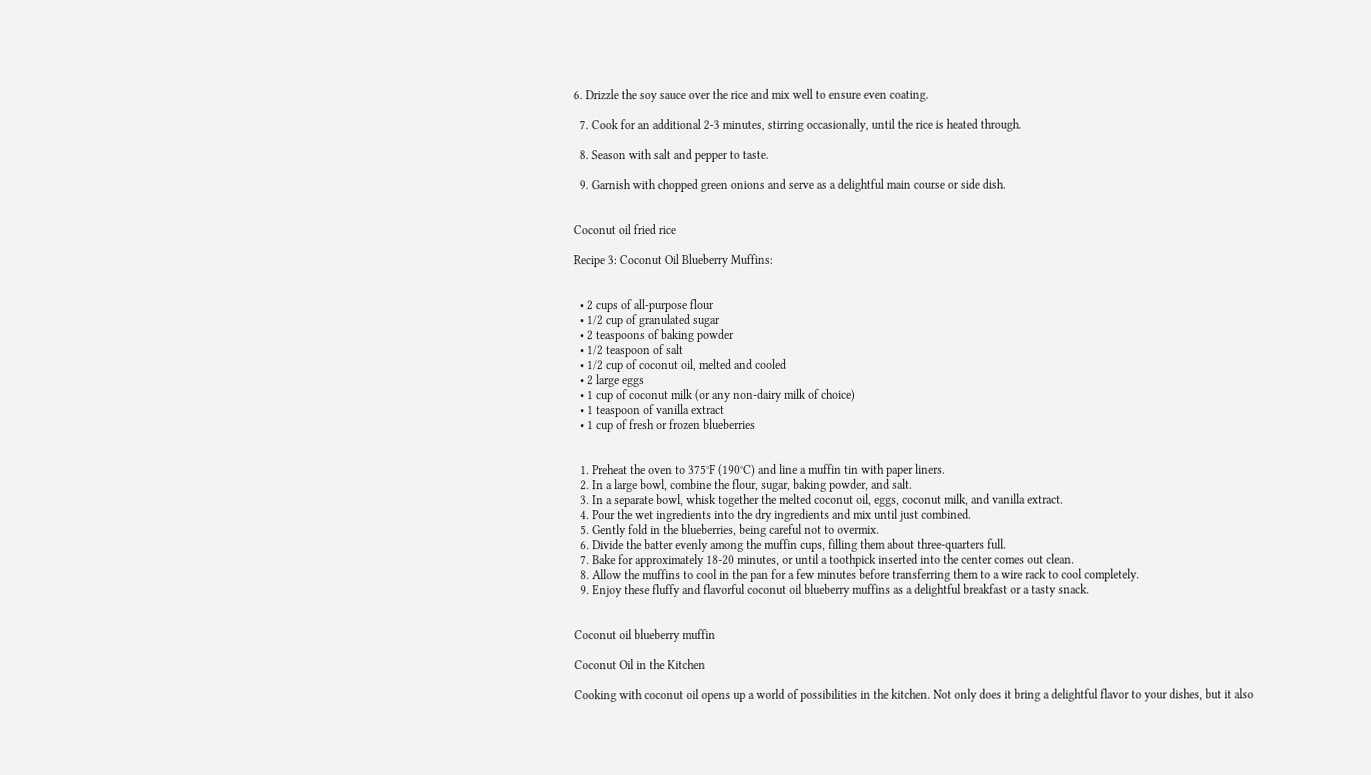6. Drizzle the soy sauce over the rice and mix well to ensure even coating.

  7. Cook for an additional 2-3 minutes, stirring occasionally, until the rice is heated through.

  8. Season with salt and pepper to taste.

  9. Garnish with chopped green onions and serve as a delightful main course or side dish.


Coconut oil fried rice

Recipe 3: Coconut Oil Blueberry Muffins:


  • 2 cups of all-purpose flour
  • 1/2 cup of granulated sugar
  • 2 teaspoons of baking powder
  • 1/2 teaspoon of salt
  • 1/2 cup of coconut oil, melted and cooled
  • 2 large eggs
  • 1 cup of coconut milk (or any non-dairy milk of choice)
  • 1 teaspoon of vanilla extract
  • 1 cup of fresh or frozen blueberries


  1. Preheat the oven to 375°F (190°C) and line a muffin tin with paper liners.
  2. In a large bowl, combine the flour, sugar, baking powder, and salt.
  3. In a separate bowl, whisk together the melted coconut oil, eggs, coconut milk, and vanilla extract.
  4. Pour the wet ingredients into the dry ingredients and mix until just combined.
  5. Gently fold in the blueberries, being careful not to overmix.
  6. Divide the batter evenly among the muffin cups, filling them about three-quarters full.
  7. Bake for approximately 18-20 minutes, or until a toothpick inserted into the center comes out clean.
  8. Allow the muffins to cool in the pan for a few minutes before transferring them to a wire rack to cool completely.
  9. Enjoy these fluffy and flavorful coconut oil blueberry muffins as a delightful breakfast or a tasty snack.


Coconut oil blueberry muffin

Coconut Oil in the Kitchen

Cooking with coconut oil opens up a world of possibilities in the kitchen. Not only does it bring a delightful flavor to your dishes, but it also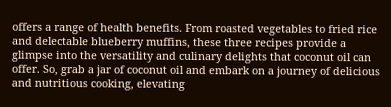offers a range of health benefits. From roasted vegetables to fried rice and delectable blueberry muffins, these three recipes provide a glimpse into the versatility and culinary delights that coconut oil can offer. So, grab a jar of coconut oil and embark on a journey of delicious and nutritious cooking, elevating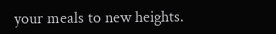your meals to new heights.